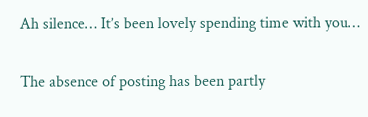Ah silence… It’s been lovely spending time with you…

The absence of posting has been partly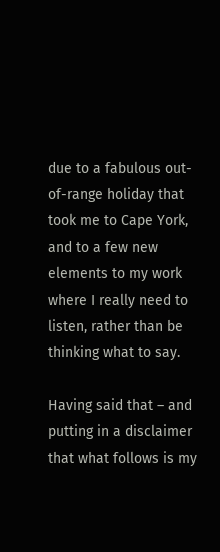due to a fabulous out-of-range holiday that took me to Cape York, and to a few new elements to my work where I really need to listen, rather than be thinking what to say.

Having said that – and putting in a disclaimer that what follows is my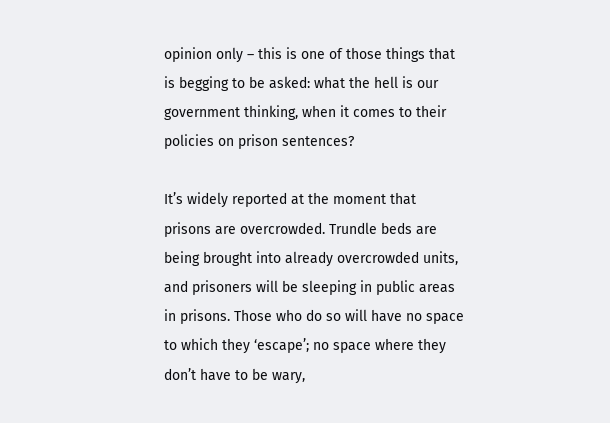opinion only – this is one of those things that is begging to be asked: what the hell is our government thinking, when it comes to their policies on prison sentences?

It’s widely reported at the moment that prisons are overcrowded. Trundle beds are being brought into already overcrowded units, and prisoners will be sleeping in public areas in prisons. Those who do so will have no space to which they ‘escape’; no space where they don’t have to be wary,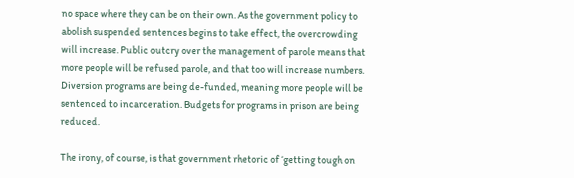no space where they can be on their own. As the government policy to abolish suspended sentences begins to take effect, the overcrowding will increase. Public outcry over the management of parole means that more people will be refused parole, and that too will increase numbers. Diversion programs are being de-funded, meaning more people will be sentenced to incarceration. Budgets for programs in prison are being reduced.

The irony, of course, is that government rhetoric of ‘getting tough on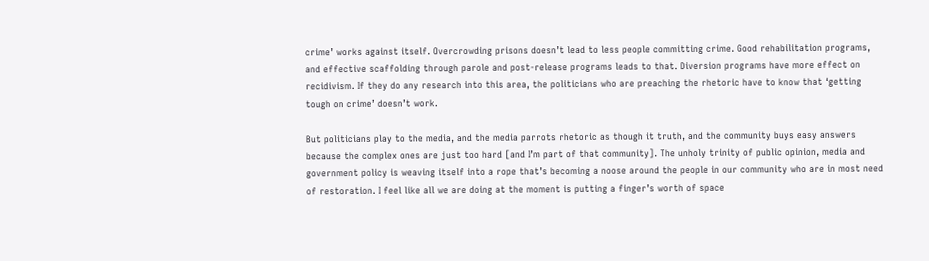crime’ works against itself. Overcrowding prisons doesn’t lead to less people committing crime. Good rehabilitation programs, and effective scaffolding through parole and post-release programs leads to that. Diversion programs have more effect on recidivism. If they do any research into this area, the politicians who are preaching the rhetoric have to know that ‘getting tough on crime’ doesn’t work.

But politicians play to the media, and the media parrots rhetoric as though it truth, and the community buys easy answers because the complex ones are just too hard [and I’m part of that community]. The unholy trinity of public opinion, media and government policy is weaving itself into a rope that’s becoming a noose around the people in our community who are in most need of restoration. I feel like all we are doing at the moment is putting a finger’s worth of space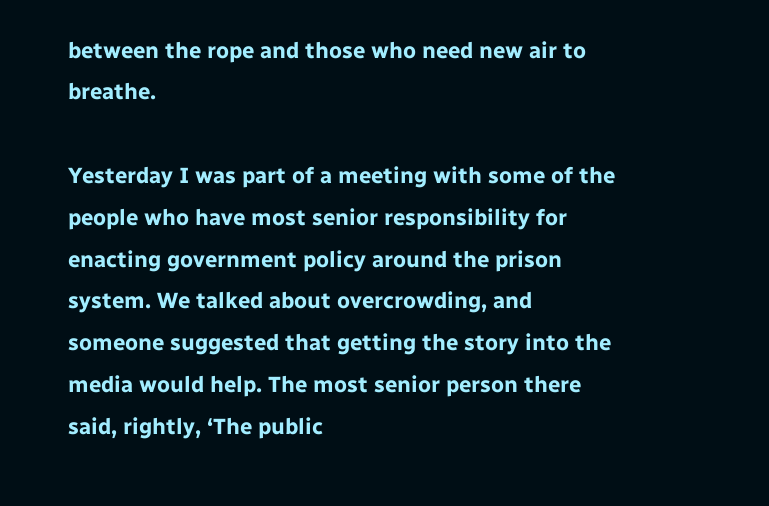between the rope and those who need new air to breathe.

Yesterday I was part of a meeting with some of the people who have most senior responsibility for enacting government policy around the prison system. We talked about overcrowding, and someone suggested that getting the story into the media would help. The most senior person there said, rightly, ‘The public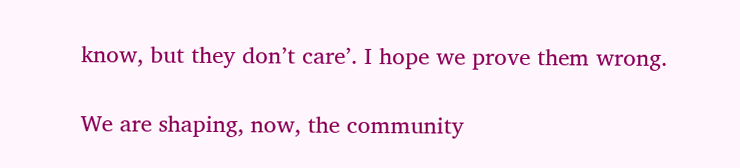know, but they don’t care’. I hope we prove them wrong.

We are shaping, now, the community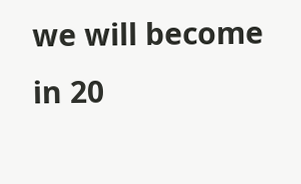we will become in 20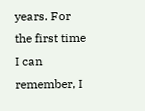years. For the first time I can remember, I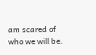am scared of who we will be.